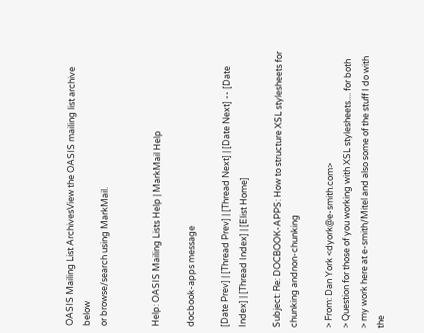OASIS Mailing List ArchivesView the OASIS mailing list archive below
or browse/search using MarkMail.


Help: OASIS Mailing Lists Help | MarkMail Help

docbook-apps message

[Date Prev] | [Thread Prev] | [Thread Next] | [Date Next] -- [Date Index] | [Thread Index] | [Elist Home]

Subject: Re: DOCBOOK-APPS: How to structure XSL stylesheets for chunking andnon-chunking

> From: Dan York <dyork@e-smith.com>
> Question for those of you working with XSL stylesheets.... for both
> my work here at e-smith/Mitel and also some of the stuff I do with the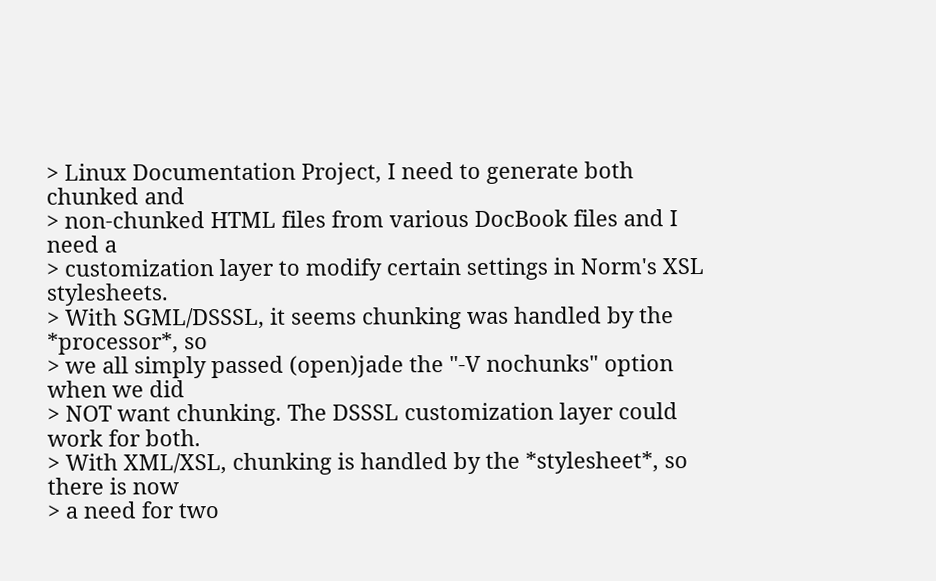> Linux Documentation Project, I need to generate both chunked and
> non-chunked HTML files from various DocBook files and I need a
> customization layer to modify certain settings in Norm's XSL stylesheets.
> With SGML/DSSSL, it seems chunking was handled by the *processor*, so
> we all simply passed (open)jade the "-V nochunks" option when we did
> NOT want chunking. The DSSSL customization layer could work for both.
> With XML/XSL, chunking is handled by the *stylesheet*, so there is now
> a need for two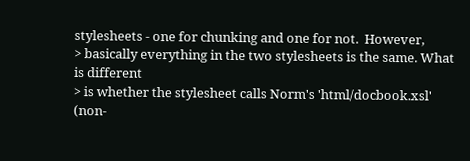stylesheets - one for chunking and one for not.  However,
> basically everything in the two stylesheets is the same. What is different
> is whether the stylesheet calls Norm's 'html/docbook.xsl' (non-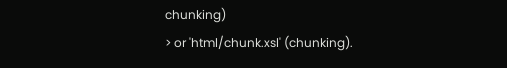chunking)
> or 'html/chunk.xsl' (chunking).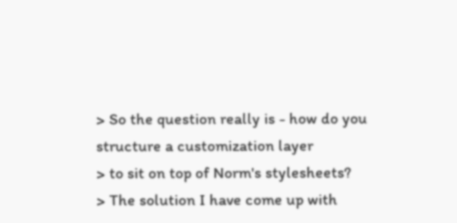> So the question really is - how do you structure a customization layer
> to sit on top of Norm's stylesheets?
> The solution I have come up with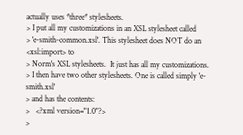actually uses *three* stylesheets.
> I put all my customizations in an XSL stylesheet called
> 'e-smith-common.xsl'. This stylesheet does NOT do an <xsl:import> to
> Norm's XSL stylesheets.  It just has all my customizations.
> I then have two other stylesheets. One is called simply 'e-smith.xsl'
> and has the contents:
>   <?xml version="1.0"?>
>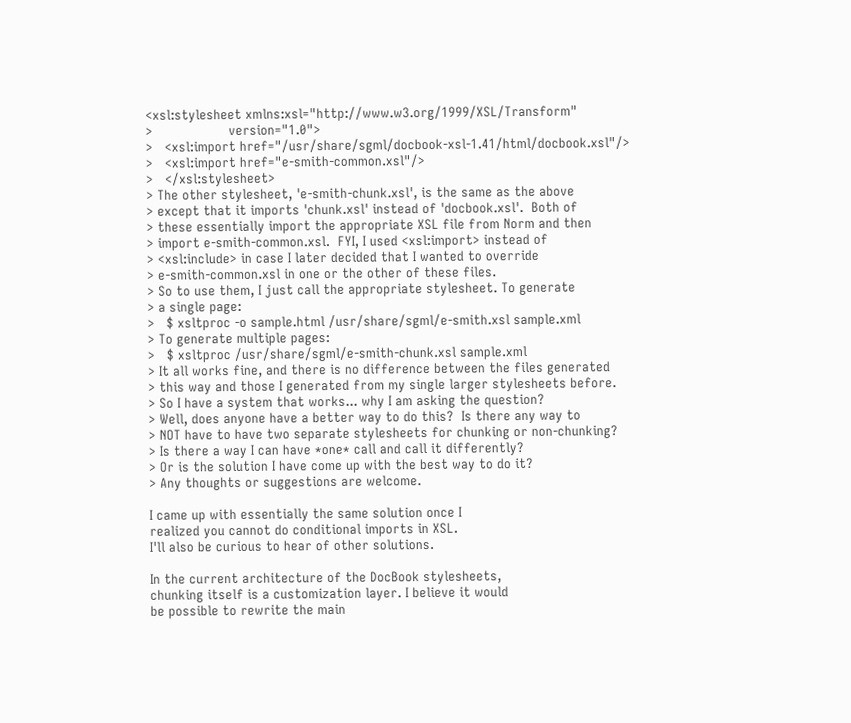<xsl:stylesheet xmlns:xsl="http://www.w3.org/1999/XSL/Transform"
>                   version="1.0">
>   <xsl:import href="/usr/share/sgml/docbook-xsl-1.41/html/docbook.xsl"/>
>   <xsl:import href="e-smith-common.xsl"/>
>   </xsl:stylesheet>
> The other stylesheet, 'e-smith-chunk.xsl', is the same as the above
> except that it imports 'chunk.xsl' instead of 'docbook.xsl'.  Both of
> these essentially import the appropriate XSL file from Norm and then
> import e-smith-common.xsl.  FYI, I used <xsl:import> instead of
> <xsl:include> in case I later decided that I wanted to override
> e-smith-common.xsl in one or the other of these files.
> So to use them, I just call the appropriate stylesheet. To generate
> a single page:
>   $ xsltproc -o sample.html /usr/share/sgml/e-smith.xsl sample.xml
> To generate multiple pages:
>   $ xsltproc /usr/share/sgml/e-smith-chunk.xsl sample.xml
> It all works fine, and there is no difference between the files generated
> this way and those I generated from my single larger stylesheets before.
> So I have a system that works... why I am asking the question?
> Well, does anyone have a better way to do this?  Is there any way to
> NOT have to have two separate stylesheets for chunking or non-chunking?
> Is there a way I can have *one* call and call it differently?
> Or is the solution I have come up with the best way to do it?
> Any thoughts or suggestions are welcome.

I came up with essentially the same solution once I
realized you cannot do conditional imports in XSL.
I'll also be curious to hear of other solutions.

In the current architecture of the DocBook stylesheets,
chunking itself is a customization layer. I believe it would
be possible to rewrite the main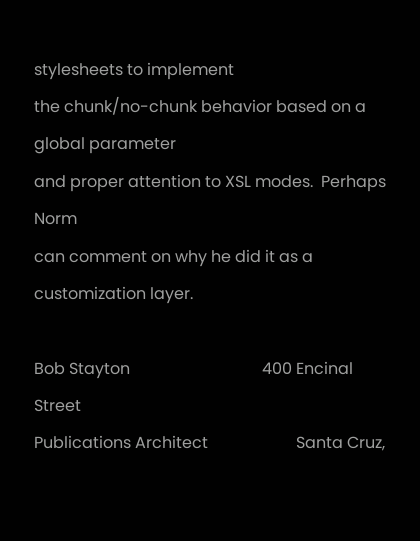stylesheets to implement
the chunk/no-chunk behavior based on a global parameter
and proper attention to XSL modes.  Perhaps Norm
can comment on why he did it as a customization layer.

Bob Stayton                                 400 Encinal Street
Publications Architect                      Santa Cruz,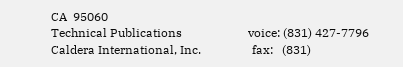CA  95060
Technical Publications                      voice: (831) 427-7796
Caldera International, Inc.                 fax:   (831)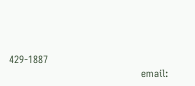429-1887
                                            email: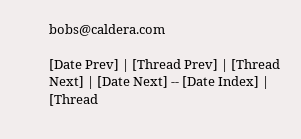bobs@caldera.com

[Date Prev] | [Thread Prev] | [Thread Next] | [Date Next] -- [Date Index] | [Thread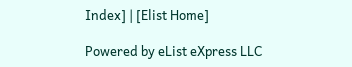Index] | [Elist Home]

Powered by eList eXpress LLC